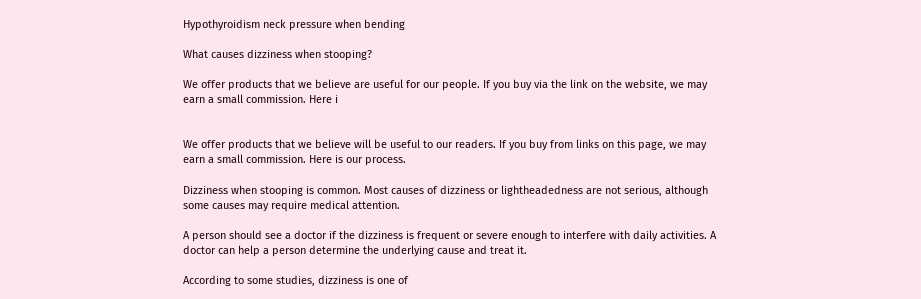Hypothyroidism neck pressure when bending

What causes dizziness when stooping?

We offer products that we believe are useful for our people. If you buy via the link on the website, we may earn a small commission. Here i


We offer products that we believe will be useful to our readers. If you buy from links on this page, we may earn a small commission. Here is our process.

Dizziness when stooping is common. Most causes of dizziness or lightheadedness are not serious, although some causes may require medical attention.

A person should see a doctor if the dizziness is frequent or severe enough to interfere with daily activities. A doctor can help a person determine the underlying cause and treat it.

According to some studies, dizziness is one of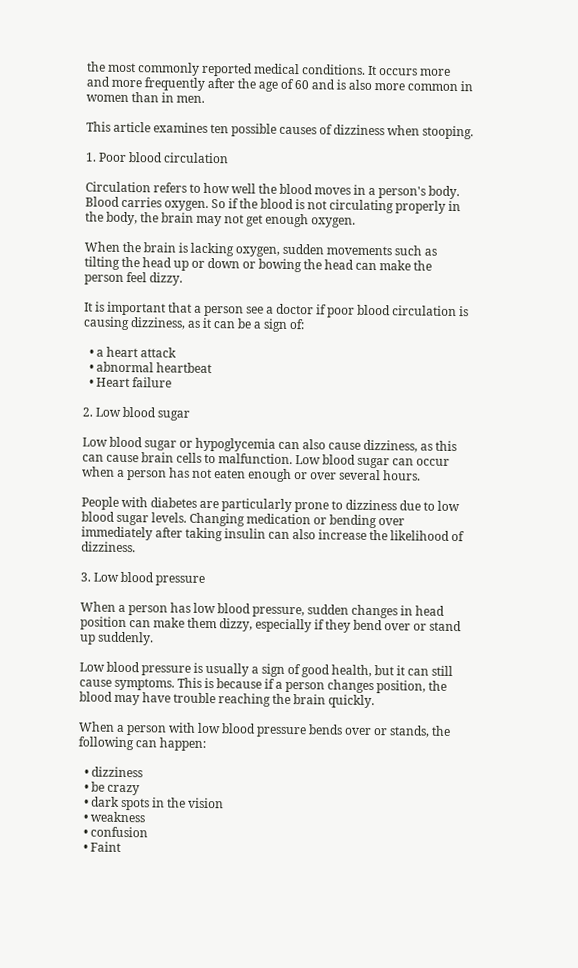the most commonly reported medical conditions. It occurs more and more frequently after the age of 60 and is also more common in women than in men.

This article examines ten possible causes of dizziness when stooping.

1. Poor blood circulation

Circulation refers to how well the blood moves in a person's body. Blood carries oxygen. So if the blood is not circulating properly in the body, the brain may not get enough oxygen.

When the brain is lacking oxygen, sudden movements such as tilting the head up or down or bowing the head can make the person feel dizzy.

It is important that a person see a doctor if poor blood circulation is causing dizziness, as it can be a sign of:

  • a heart attack
  • abnormal heartbeat
  • Heart failure

2. Low blood sugar

Low blood sugar or hypoglycemia can also cause dizziness, as this can cause brain cells to malfunction. Low blood sugar can occur when a person has not eaten enough or over several hours.

People with diabetes are particularly prone to dizziness due to low blood sugar levels. Changing medication or bending over immediately after taking insulin can also increase the likelihood of dizziness.

3. Low blood pressure

When a person has low blood pressure, sudden changes in head position can make them dizzy, especially if they bend over or stand up suddenly.

Low blood pressure is usually a sign of good health, but it can still cause symptoms. This is because if a person changes position, the blood may have trouble reaching the brain quickly.

When a person with low blood pressure bends over or stands, the following can happen:

  • dizziness
  • be crazy
  • dark spots in the vision
  • weakness
  • confusion
  • Faint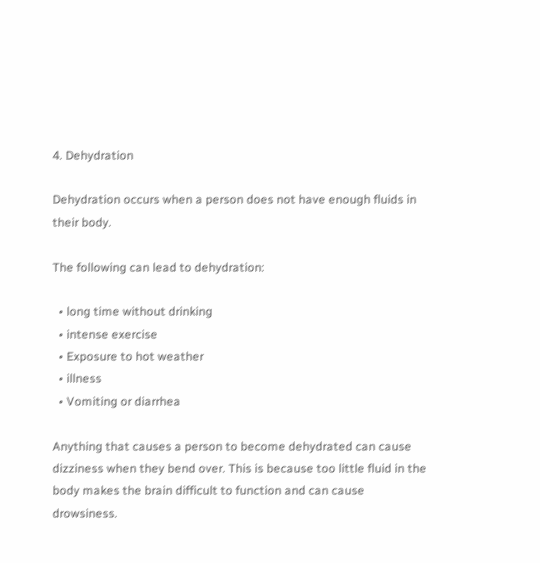4. Dehydration

Dehydration occurs when a person does not have enough fluids in their body.

The following can lead to dehydration:

  • long time without drinking
  • intense exercise
  • Exposure to hot weather
  • illness
  • Vomiting or diarrhea

Anything that causes a person to become dehydrated can cause dizziness when they bend over. This is because too little fluid in the body makes the brain difficult to function and can cause drowsiness.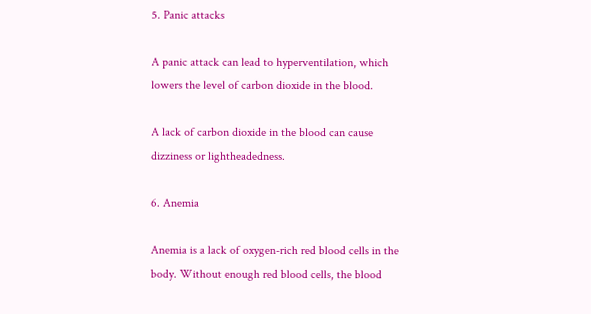5. Panic attacks

A panic attack can lead to hyperventilation, which lowers the level of carbon dioxide in the blood.

A lack of carbon dioxide in the blood can cause dizziness or lightheadedness.

6. Anemia

Anemia is a lack of oxygen-rich red blood cells in the body. Without enough red blood cells, the blood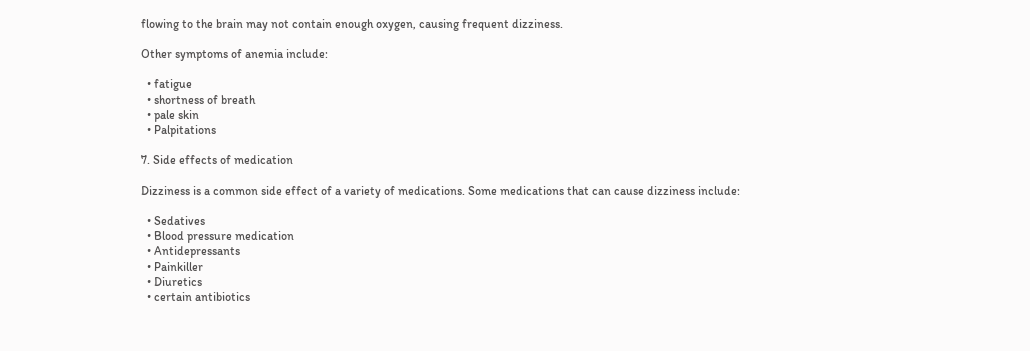flowing to the brain may not contain enough oxygen, causing frequent dizziness.

Other symptoms of anemia include:

  • fatigue
  • shortness of breath
  • pale skin
  • Palpitations

7. Side effects of medication

Dizziness is a common side effect of a variety of medications. Some medications that can cause dizziness include:

  • Sedatives
  • Blood pressure medication
  • Antidepressants
  • Painkiller
  • Diuretics
  • certain antibiotics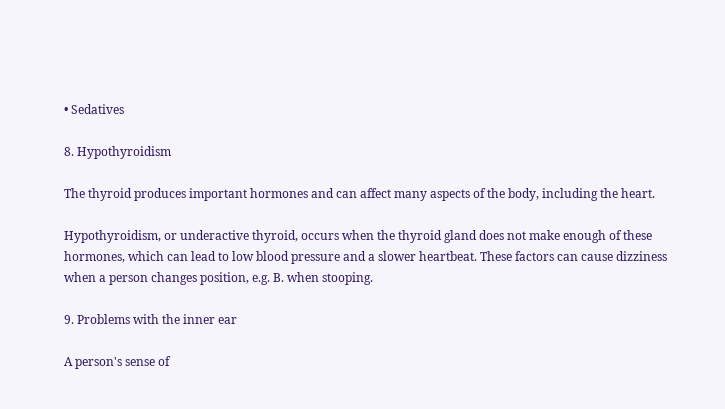• Sedatives

8. Hypothyroidism

The thyroid produces important hormones and can affect many aspects of the body, including the heart.

Hypothyroidism, or underactive thyroid, occurs when the thyroid gland does not make enough of these hormones, which can lead to low blood pressure and a slower heartbeat. These factors can cause dizziness when a person changes position, e.g. B. when stooping.

9. Problems with the inner ear

A person's sense of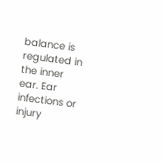balance is regulated in the inner ear. Ear infections or injury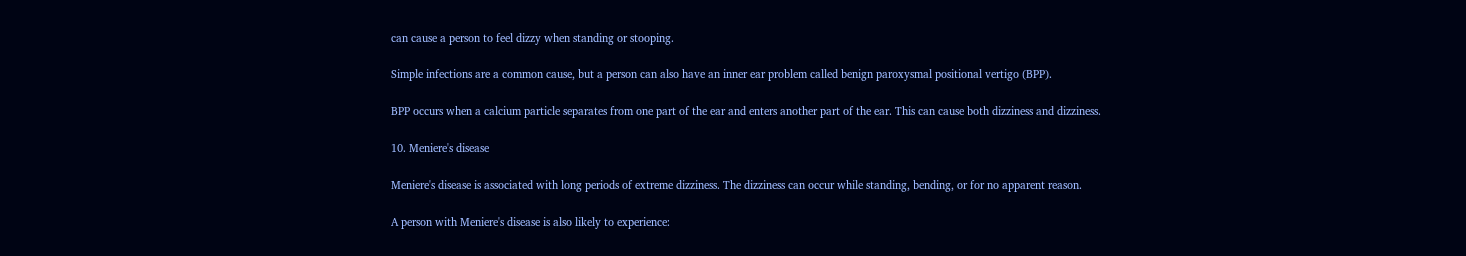can cause a person to feel dizzy when standing or stooping.

Simple infections are a common cause, but a person can also have an inner ear problem called benign paroxysmal positional vertigo (BPP).

BPP occurs when a calcium particle separates from one part of the ear and enters another part of the ear. This can cause both dizziness and dizziness.

10. Meniere's disease

Meniere's disease is associated with long periods of extreme dizziness. The dizziness can occur while standing, bending, or for no apparent reason.

A person with Meniere's disease is also likely to experience: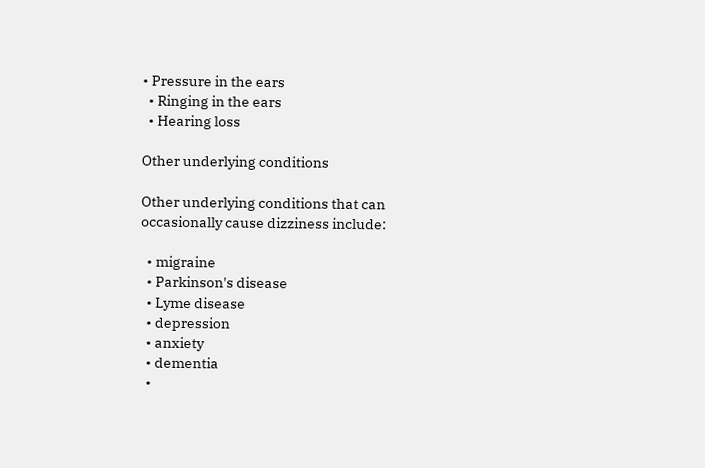• Pressure in the ears
  • Ringing in the ears
  • Hearing loss

Other underlying conditions

Other underlying conditions that can occasionally cause dizziness include:

  • migraine
  • Parkinson's disease
  • Lyme disease
  • depression
  • anxiety
  • dementia
  •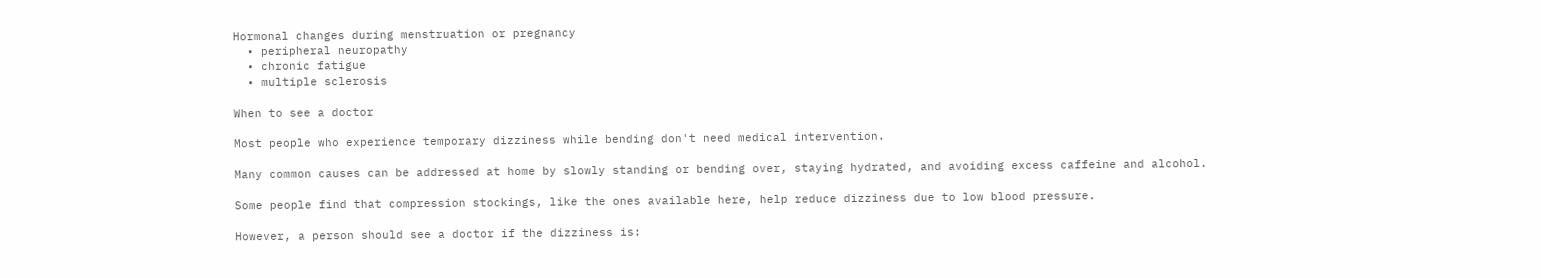Hormonal changes during menstruation or pregnancy
  • peripheral neuropathy
  • chronic fatigue
  • multiple sclerosis

When to see a doctor

Most people who experience temporary dizziness while bending don't need medical intervention.

Many common causes can be addressed at home by slowly standing or bending over, staying hydrated, and avoiding excess caffeine and alcohol.

Some people find that compression stockings, like the ones available here, help reduce dizziness due to low blood pressure.

However, a person should see a doctor if the dizziness is: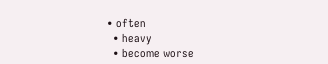• often
  • heavy
  • become worse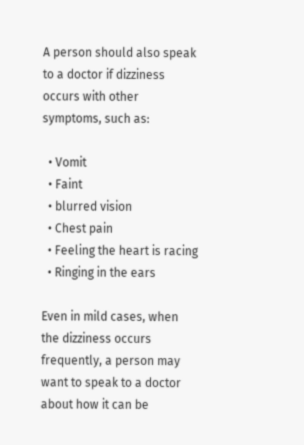A person should also speak to a doctor if dizziness occurs with other symptoms, such as:

  • Vomit
  • Faint
  • blurred vision
  • Chest pain
  • Feeling the heart is racing
  • Ringing in the ears

Even in mild cases, when the dizziness occurs frequently, a person may want to speak to a doctor about how it can be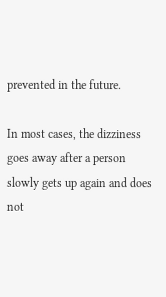prevented in the future.

In most cases, the dizziness goes away after a person slowly gets up again and does not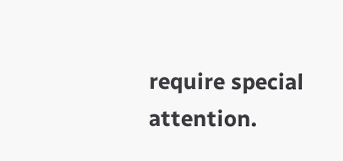require special attention.